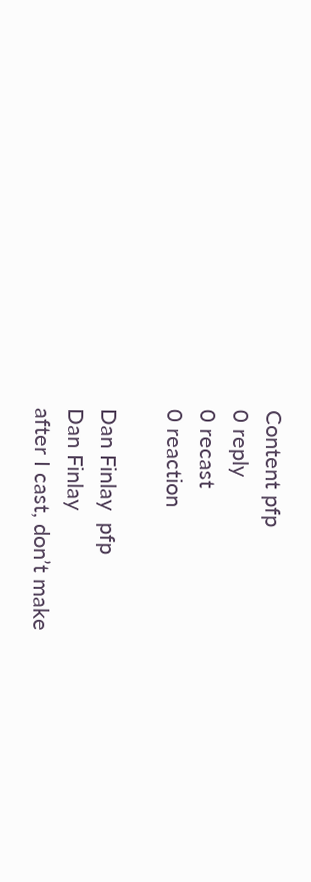Content pfp
0 reply
0 recast
0 reaction

Dan Finlay  pfp
Dan Finlay
after I cast, don’t make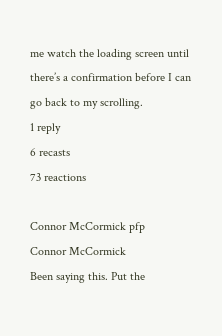me watch the loading screen until there’s a confirmation before I can go back to my scrolling.
1 reply
6 recasts
73 reactions

Connor McCormick pfp
Connor McCormick
Been saying this. Put the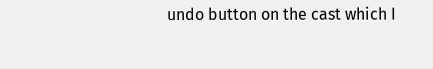undo button on the cast which I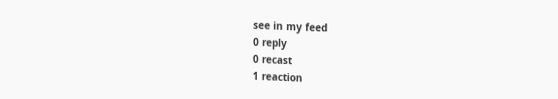see in my feed
0 reply
0 recast
1 reaction